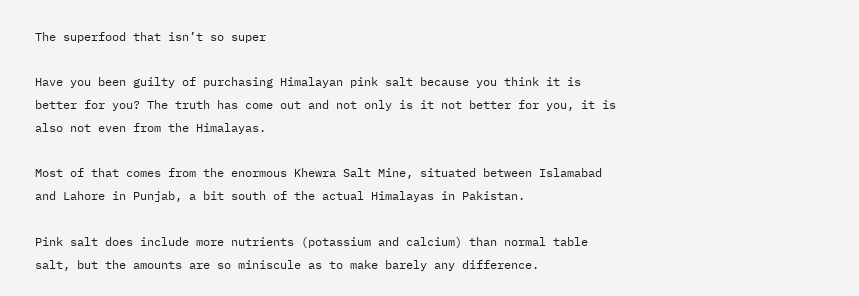The superfood that isn’t so super

Have you been guilty of purchasing Himalayan pink salt because you think it is better for you? The truth has come out and not only is it not better for you, it is also not even from the Himalayas.

Most of that comes from the enormous Khewra Salt Mine, situated between Islamabad and Lahore in Punjab, a bit south of the actual Himalayas in Pakistan.

Pink salt does include more nutrients (potassium and calcium) than normal table salt, but the amounts are so miniscule as to make barely any difference.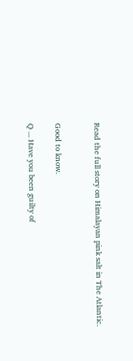Read the full story on Himalayan pink salt in The Atlantic.


Good to know.

Q ... Have you been guilty of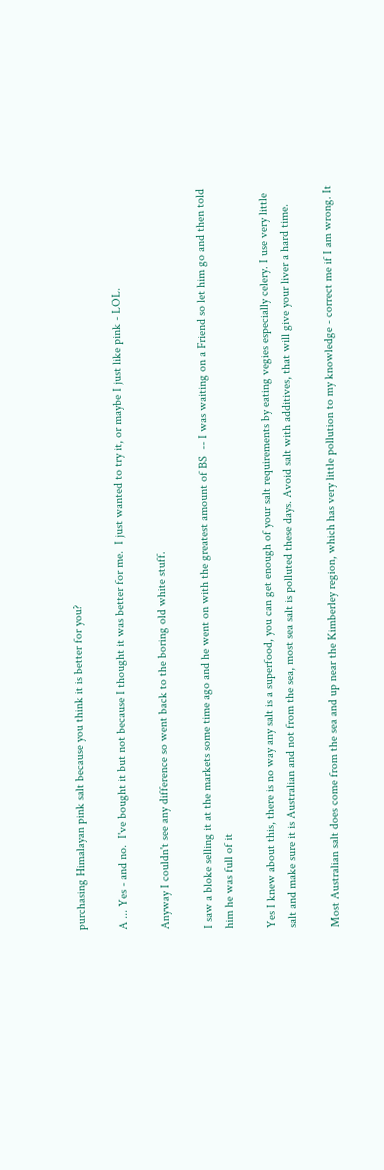purchasing Himalayan pink salt because you think it is better for you?

A ... Yes - and no.  I've bought it but not because I thought it was better for me.  I just wanted to try it, or maybe I just like pink - LOL.

Anyway I couldn't see any difference so went back to the boring old white stuff.

I saw a bloke selling it at the markets some time ago and he went on with the greatest amount of BS  -- I was waiting on a Friend so let him go and then told him he was full of it

Yes I knew about this, there is no way any salt is a superfood, you can get enough of your salt requirements by eating vegies especially celery. I use very little salt and make sure it is Australian and not from the sea, most sea salt is polluted these days. Avoid salt with additives, that will give your liver a hard time.

Most Australian salt does come from the sea and up near the Kimberley region, which has very little pollution to my knowledge - correct me if I am wrong. It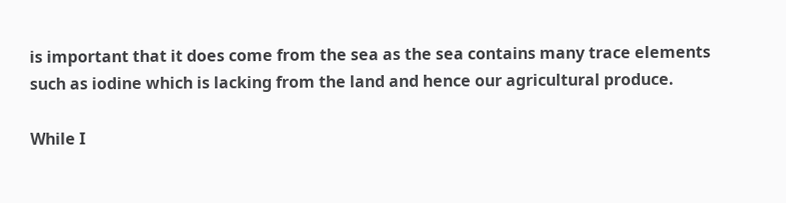is important that it does come from the sea as the sea contains many trace elements such as iodine which is lacking from the land and hence our agricultural produce.

While I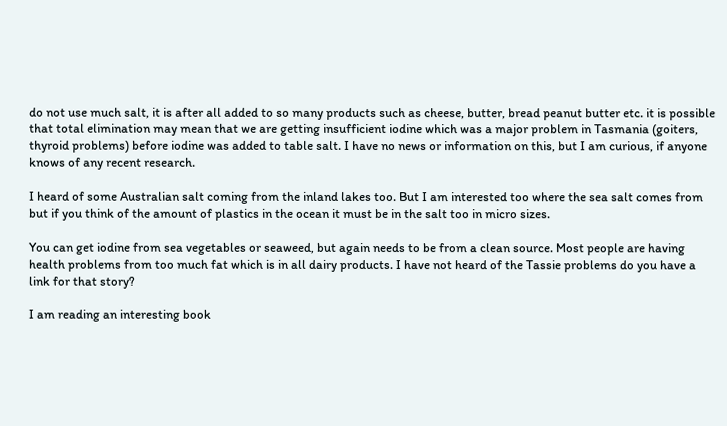do not use much salt, it is after all added to so many products such as cheese, butter, bread peanut butter etc. it is possible that total elimination may mean that we are getting insufficient iodine which was a major problem in Tasmania (goiters, thyroid problems) before iodine was added to table salt. I have no news or information on this, but I am curious, if anyone knows of any recent research.

I heard of some Australian salt coming from the inland lakes too. But I am interested too where the sea salt comes from but if you think of the amount of plastics in the ocean it must be in the salt too in micro sizes.

You can get iodine from sea vegetables or seaweed, but again needs to be from a clean source. Most people are having health problems from too much fat which is in all dairy products. I have not heard of the Tassie problems do you have a link for that story?

I am reading an interesting book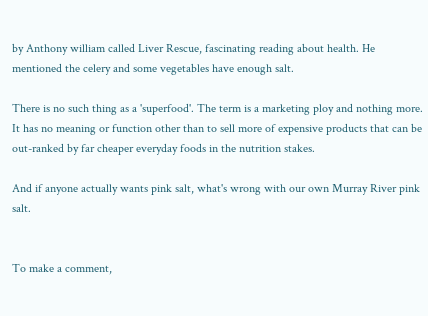by Anthony william called Liver Rescue, fascinating reading about health. He mentioned the celery and some vegetables have enough salt.

There is no such thing as a 'superfood'. The term is a marketing ploy and nothing more. It has no meaning or function other than to sell more of expensive products that can be out-ranked by far cheaper everyday foods in the nutrition stakes.

And if anyone actually wants pink salt, what's wrong with our own Murray River pink salt.


To make a comment,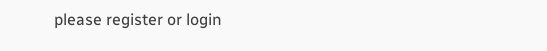please register or login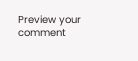Preview your comment